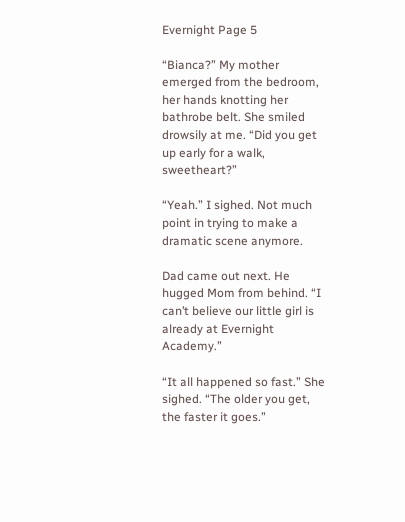Evernight Page 5

“Bianca?” My mother emerged from the bedroom, her hands knotting her bathrobe belt. She smiled drowsily at me. “Did you get up early for a walk, sweetheart?”

“Yeah.” I sighed. Not much point in trying to make a dramatic scene anymore.

Dad came out next. He hugged Mom from behind. “I can’t believe our little girl is already at Evernight Academy.”

“It all happened so fast.” She sighed. “The older you get, the faster it goes.”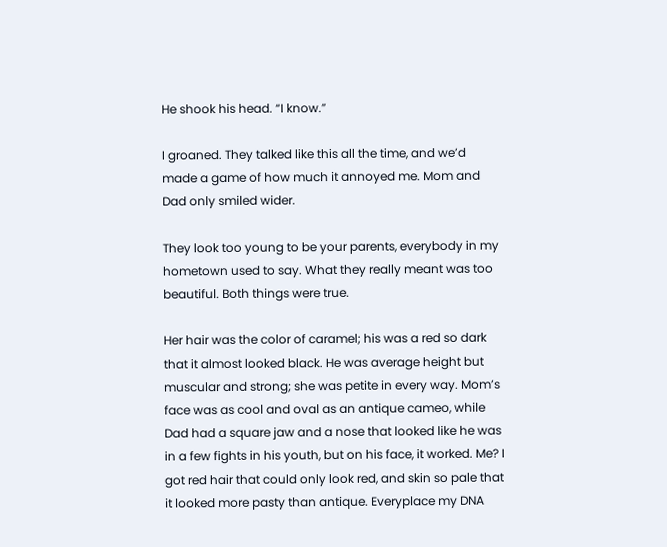He shook his head. “I know.”

I groaned. They talked like this all the time, and we’d made a game of how much it annoyed me. Mom and Dad only smiled wider.

They look too young to be your parents, everybody in my hometown used to say. What they really meant was too beautiful. Both things were true.

Her hair was the color of caramel; his was a red so dark that it almost looked black. He was average height but muscular and strong; she was petite in every way. Mom’s face was as cool and oval as an antique cameo, while Dad had a square jaw and a nose that looked like he was in a few fights in his youth, but on his face, it worked. Me? I got red hair that could only look red, and skin so pale that it looked more pasty than antique. Everyplace my DNA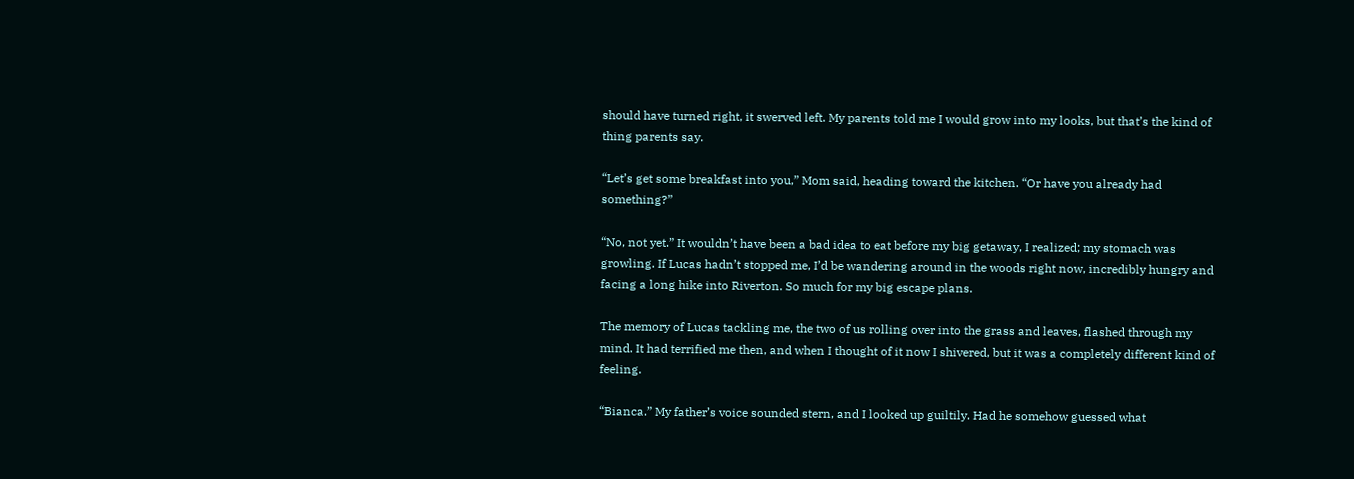should have turned right, it swerved left. My parents told me I would grow into my looks, but that’s the kind of thing parents say.

“Let’s get some breakfast into you,” Mom said, heading toward the kitchen. “Or have you already had something?”

“No, not yet.” It wouldn’t have been a bad idea to eat before my big getaway, I realized; my stomach was growling. If Lucas hadn’t stopped me, I’d be wandering around in the woods right now, incredibly hungry and facing a long hike into Riverton. So much for my big escape plans.

The memory of Lucas tackling me, the two of us rolling over into the grass and leaves, flashed through my mind. It had terrified me then, and when I thought of it now I shivered, but it was a completely different kind of feeling.

“Bianca.” My father’s voice sounded stern, and I looked up guiltily. Had he somehow guessed what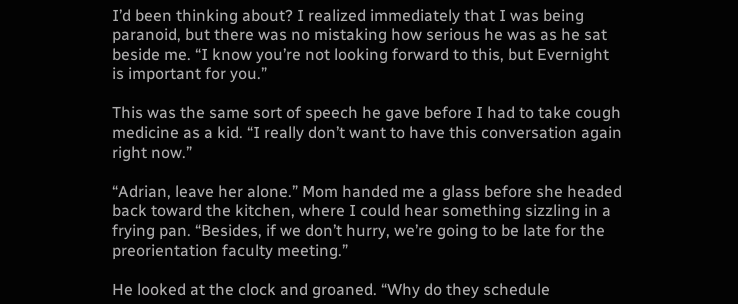I’d been thinking about? I realized immediately that I was being paranoid, but there was no mistaking how serious he was as he sat beside me. “I know you’re not looking forward to this, but Evernight is important for you.”

This was the same sort of speech he gave before I had to take cough medicine as a kid. “I really don’t want to have this conversation again right now.”

“Adrian, leave her alone.” Mom handed me a glass before she headed back toward the kitchen, where I could hear something sizzling in a frying pan. “Besides, if we don’t hurry, we’re going to be late for the preorientation faculty meeting.”

He looked at the clock and groaned. “Why do they schedule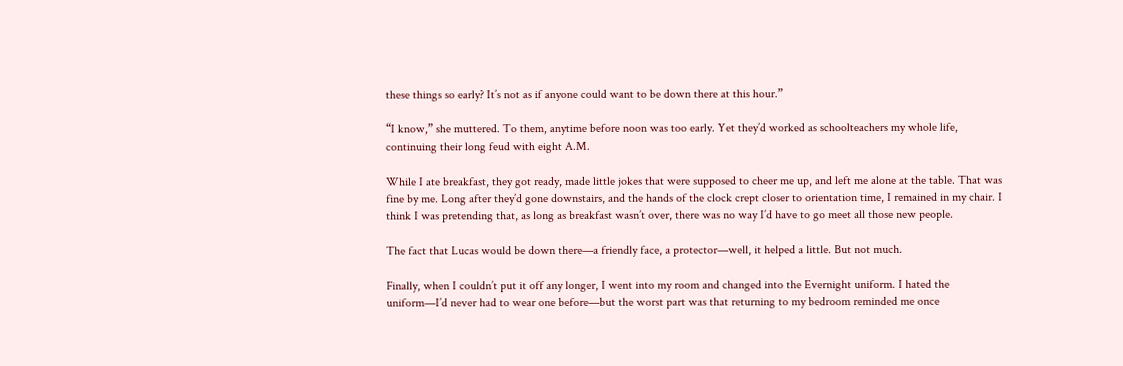these things so early? It’s not as if anyone could want to be down there at this hour.”

“I know,” she muttered. To them, anytime before noon was too early. Yet they’d worked as schoolteachers my whole life, continuing their long feud with eight A.M.

While I ate breakfast, they got ready, made little jokes that were supposed to cheer me up, and left me alone at the table. That was fine by me. Long after they’d gone downstairs, and the hands of the clock crept closer to orientation time, I remained in my chair. I think I was pretending that, as long as breakfast wasn’t over, there was no way I’d have to go meet all those new people.

The fact that Lucas would be down there—a friendly face, a protector—well, it helped a little. But not much.

Finally, when I couldn’t put it off any longer, I went into my room and changed into the Evernight uniform. I hated the uniform—I’d never had to wear one before—but the worst part was that returning to my bedroom reminded me once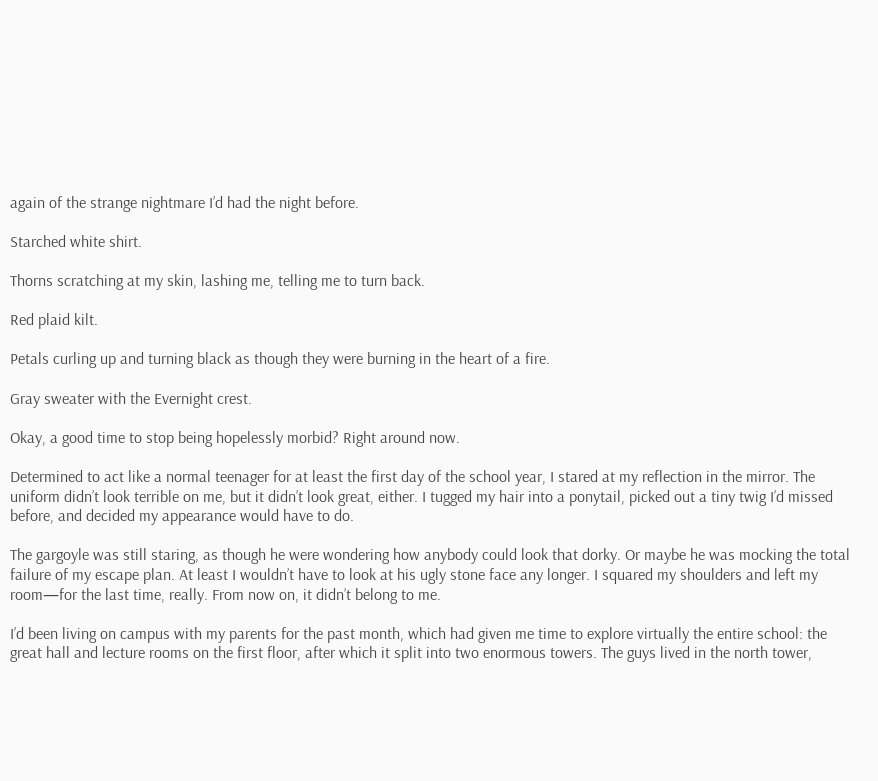again of the strange nightmare I’d had the night before.

Starched white shirt.

Thorns scratching at my skin, lashing me, telling me to turn back.

Red plaid kilt.

Petals curling up and turning black as though they were burning in the heart of a fire.

Gray sweater with the Evernight crest.

Okay, a good time to stop being hopelessly morbid? Right around now.

Determined to act like a normal teenager for at least the first day of the school year, I stared at my reflection in the mirror. The uniform didn’t look terrible on me, but it didn’t look great, either. I tugged my hair into a ponytail, picked out a tiny twig I’d missed before, and decided my appearance would have to do.

The gargoyle was still staring, as though he were wondering how anybody could look that dorky. Or maybe he was mocking the total failure of my escape plan. At least I wouldn’t have to look at his ugly stone face any longer. I squared my shoulders and left my room—for the last time, really. From now on, it didn’t belong to me.

I’d been living on campus with my parents for the past month, which had given me time to explore virtually the entire school: the great hall and lecture rooms on the first floor, after which it split into two enormous towers. The guys lived in the north tower,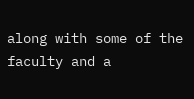along with some of the faculty and a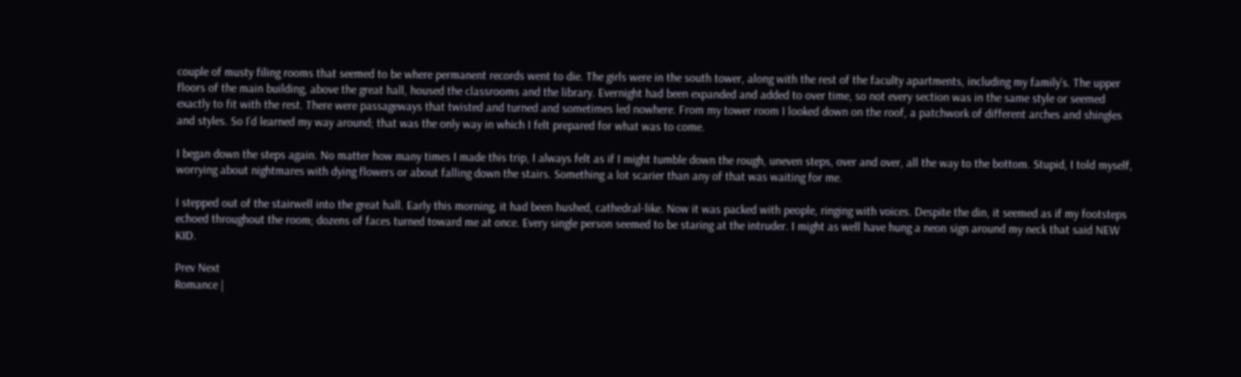couple of musty filing rooms that seemed to be where permanent records went to die. The girls were in the south tower, along with the rest of the faculty apartments, including my family’s. The upper floors of the main building, above the great hall, housed the classrooms and the library. Evernight had been expanded and added to over time, so not every section was in the same style or seemed exactly to fit with the rest. There were passageways that twisted and turned and sometimes led nowhere. From my tower room I looked down on the roof, a patchwork of different arches and shingles and styles. So I’d learned my way around; that was the only way in which I felt prepared for what was to come.

I began down the steps again. No matter how many times I made this trip, I always felt as if I might tumble down the rough, uneven steps, over and over, all the way to the bottom. Stupid, I told myself, worrying about nightmares with dying flowers or about falling down the stairs. Something a lot scarier than any of that was waiting for me.

I stepped out of the stairwell into the great hall. Early this morning, it had been hushed, cathedral-like. Now it was packed with people, ringing with voices. Despite the din, it seemed as if my footsteps echoed throughout the room; dozens of faces turned toward me at once. Every single person seemed to be staring at the intruder. I might as well have hung a neon sign around my neck that said NEW KID.

Prev Next
Romance |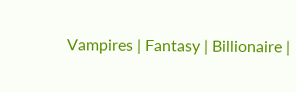Vampires | Fantasy | Billionaire |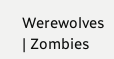Werewolves | Zombies